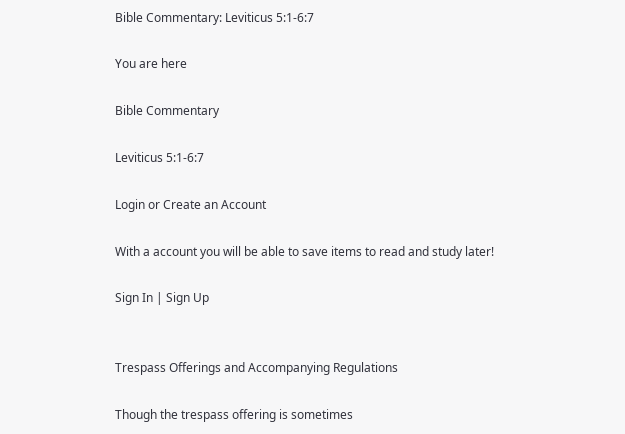Bible Commentary: Leviticus 5:1-6:7

You are here

Bible Commentary

Leviticus 5:1-6:7

Login or Create an Account

With a account you will be able to save items to read and study later!

Sign In | Sign Up


Trespass Offerings and Accompanying Regulations

Though the trespass offering is sometimes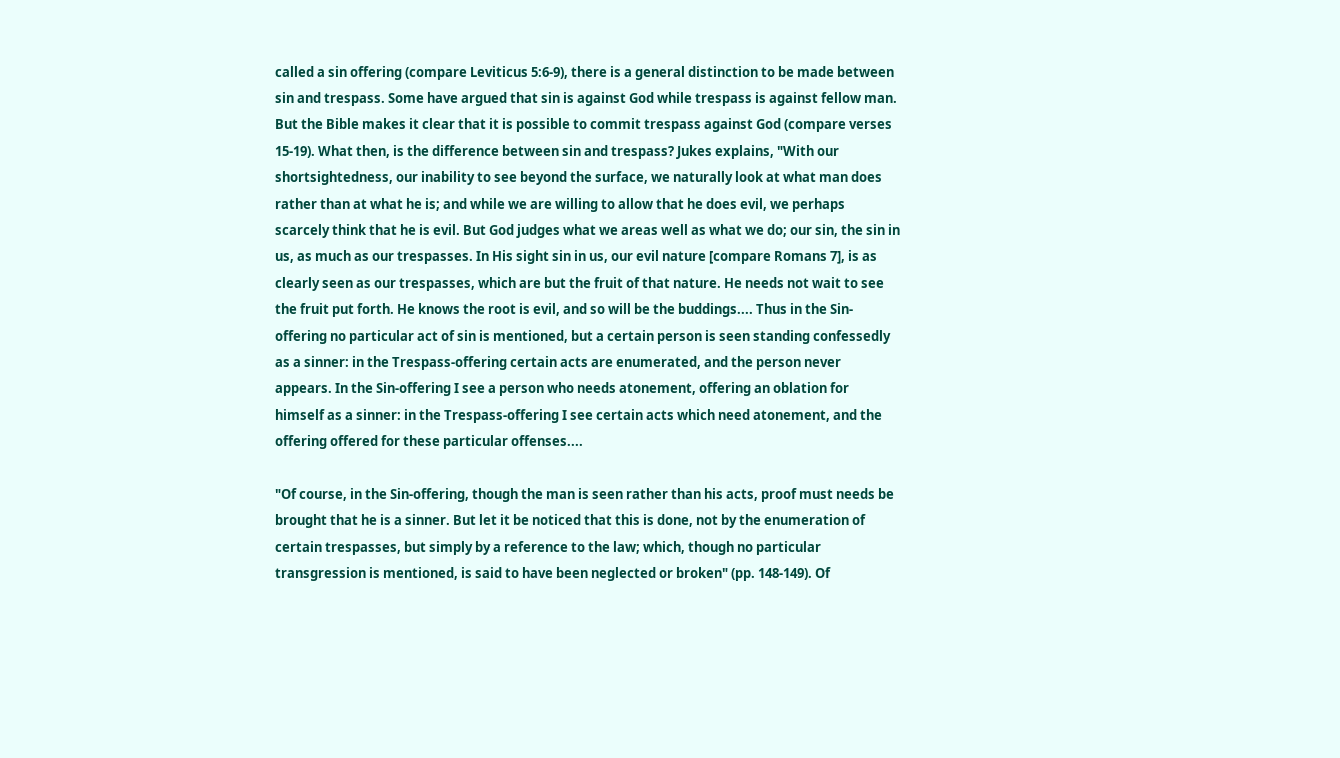called a sin offering (compare Leviticus 5:6-9), there is a general distinction to be made between sin and trespass. Some have argued that sin is against God while trespass is against fellow man. But the Bible makes it clear that it is possible to commit trespass against God (compare verses 15-19). What then, is the difference between sin and trespass? Jukes explains, "With our shortsightedness, our inability to see beyond the surface, we naturally look at what man does rather than at what he is; and while we are willing to allow that he does evil, we perhaps scarcely think that he is evil. But God judges what we areas well as what we do; our sin, the sin in us, as much as our trespasses. In His sight sin in us, our evil nature [compare Romans 7], is as clearly seen as our trespasses, which are but the fruit of that nature. He needs not wait to see the fruit put forth. He knows the root is evil, and so will be the buddings.... Thus in the Sin-offering no particular act of sin is mentioned, but a certain person is seen standing confessedly as a sinner: in the Trespass-offering certain acts are enumerated, and the person never appears. In the Sin-offering I see a person who needs atonement, offering an oblation for himself as a sinner: in the Trespass-offering I see certain acts which need atonement, and the offering offered for these particular offenses....

"Of course, in the Sin-offering, though the man is seen rather than his acts, proof must needs be brought that he is a sinner. But let it be noticed that this is done, not by the enumeration of certain trespasses, but simply by a reference to the law; which, though no particular transgression is mentioned, is said to have been neglected or broken" (pp. 148-149). Of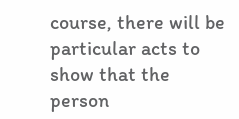course, there will be particular acts to show that the person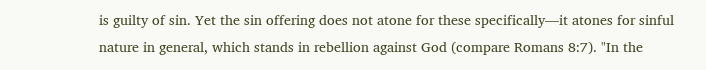is guilty of sin. Yet the sin offering does not atone for these specifically—it atones for sinful nature in general, which stands in rebellion against God (compare Romans 8:7). "In the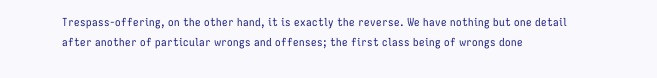Trespass-offering, on the other hand, it is exactly the reverse. We have nothing but one detail after another of particular wrongs and offenses; the first class being of wrongs done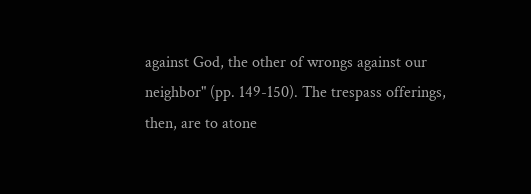against God, the other of wrongs against our neighbor" (pp. 149-150). The trespass offerings, then, are to atone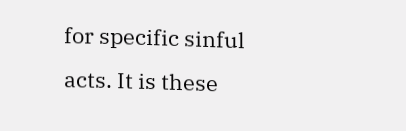for specific sinful acts. It is these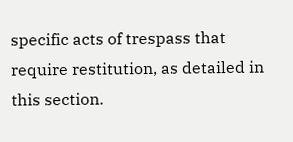specific acts of trespass that require restitution, as detailed in this section.